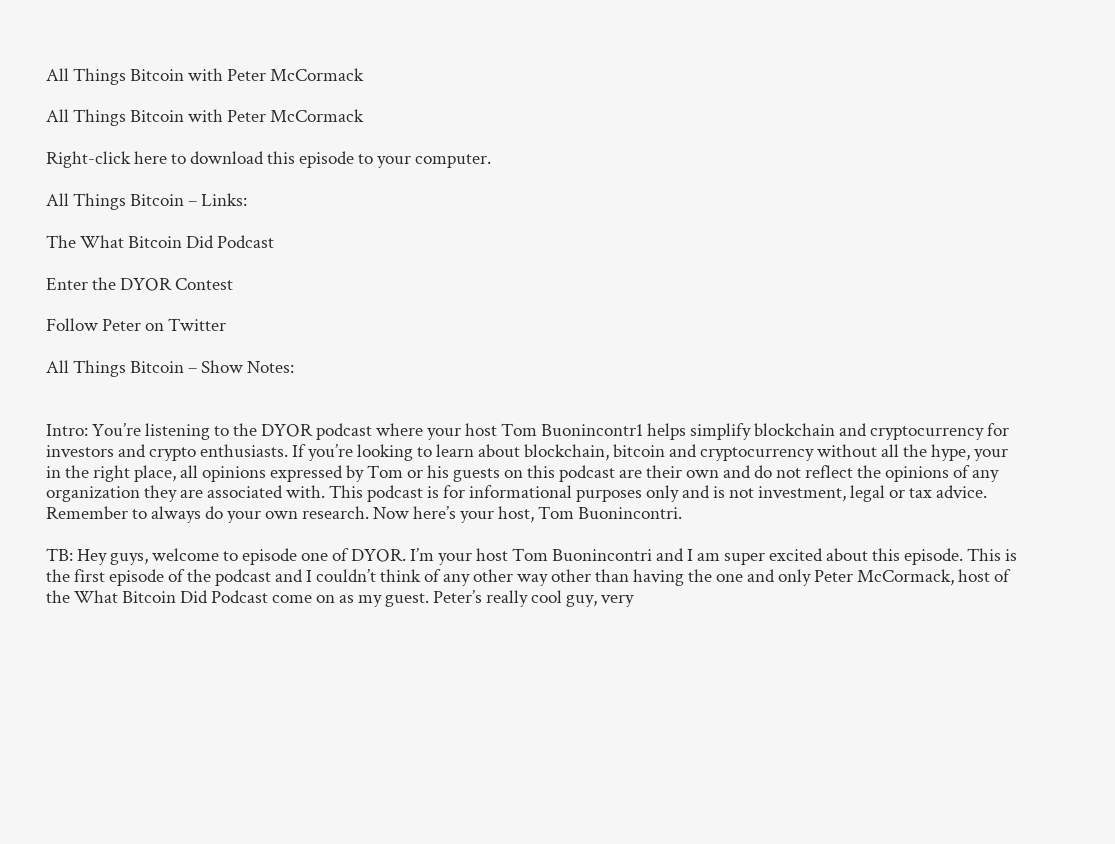All Things Bitcoin with Peter McCormack

All Things Bitcoin with Peter McCormack

Right-click here to download this episode to your computer.

All Things Bitcoin – Links:

The What Bitcoin Did Podcast

Enter the DYOR Contest

Follow Peter on Twitter

All Things Bitcoin – Show Notes:


Intro: You’re listening to the DYOR podcast where your host Tom Buonincontr1 helps simplify blockchain and cryptocurrency for investors and crypto enthusiasts. If you’re looking to learn about blockchain, bitcoin and cryptocurrency without all the hype, your in the right place, all opinions expressed by Tom or his guests on this podcast are their own and do not reflect the opinions of any organization they are associated with. This podcast is for informational purposes only and is not investment, legal or tax advice. Remember to always do your own research. Now here’s your host, Tom Buonincontri.

TB: Hey guys, welcome to episode one of DYOR. I’m your host Tom Buonincontri and I am super excited about this episode. This is the first episode of the podcast and I couldn’t think of any other way other than having the one and only Peter McCormack, host of the What Bitcoin Did Podcast come on as my guest. Peter’s really cool guy, very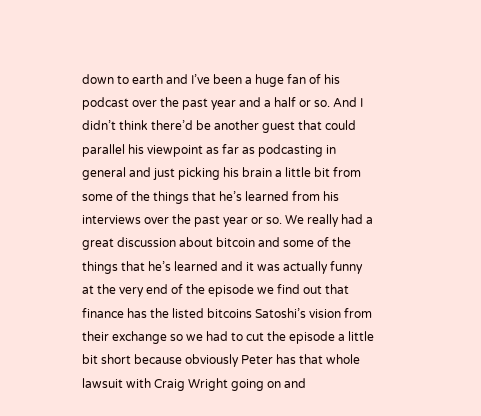down to earth and I’ve been a huge fan of his podcast over the past year and a half or so. And I didn’t think there’d be another guest that could parallel his viewpoint as far as podcasting in general and just picking his brain a little bit from some of the things that he’s learned from his interviews over the past year or so. We really had a great discussion about bitcoin and some of the things that he’s learned and it was actually funny at the very end of the episode we find out that finance has the listed bitcoins Satoshi’s vision from their exchange so we had to cut the episode a little bit short because obviously Peter has that whole lawsuit with Craig Wright going on and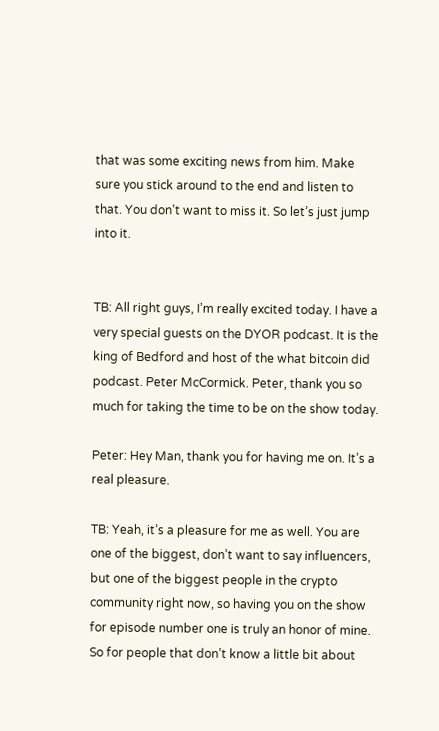that was some exciting news from him. Make sure you stick around to the end and listen to that. You don’t want to miss it. So let’s just jump into it.


TB: All right guys, I’m really excited today. I have a very special guests on the DYOR podcast. It is the king of Bedford and host of the what bitcoin did podcast. Peter McCormick. Peter, thank you so much for taking the time to be on the show today.

Peter: Hey Man, thank you for having me on. It’s a real pleasure.

TB: Yeah, it’s a pleasure for me as well. You are one of the biggest, don’t want to say influencers, but one of the biggest people in the crypto community right now, so having you on the show for episode number one is truly an honor of mine. So for people that don’t know a little bit about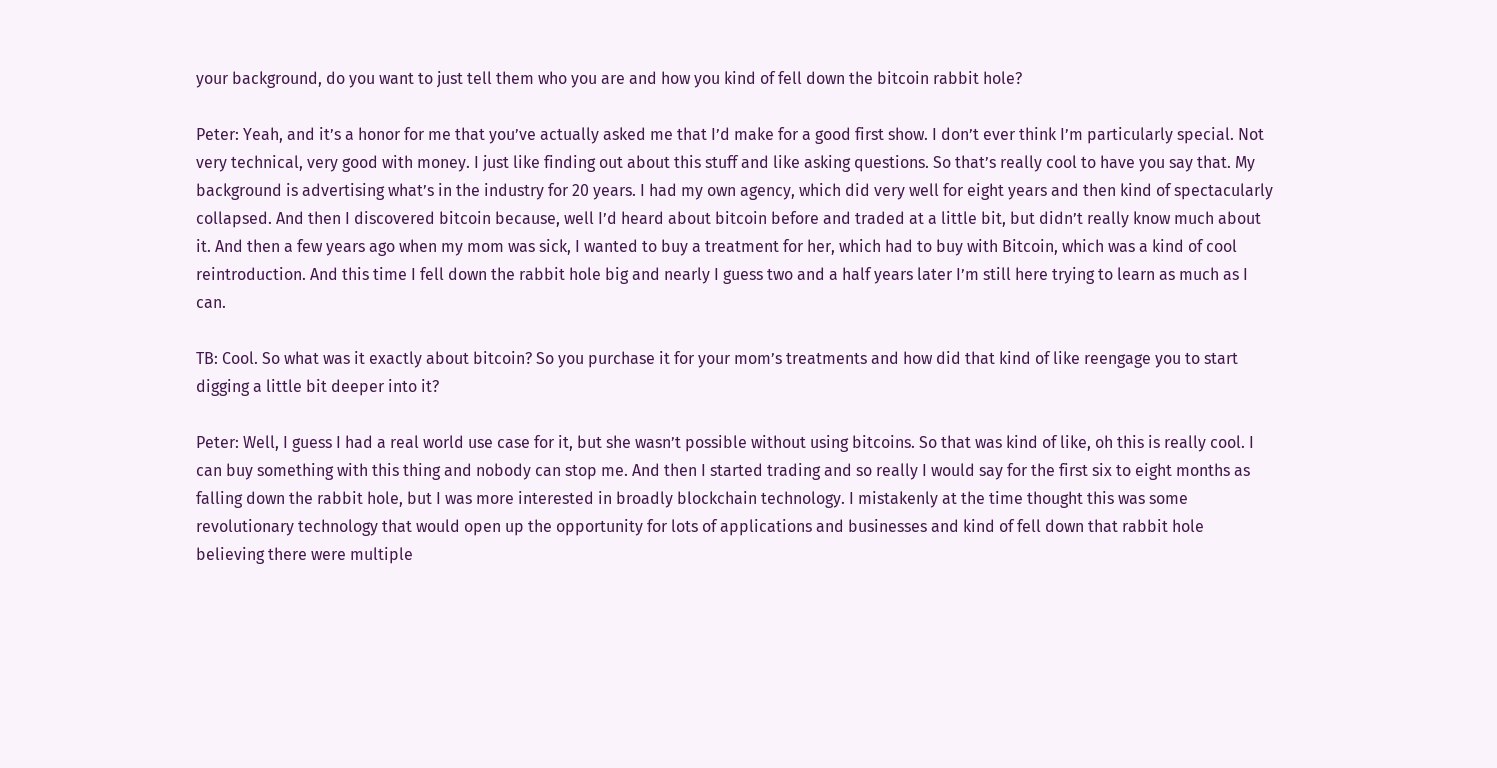your background, do you want to just tell them who you are and how you kind of fell down the bitcoin rabbit hole?

Peter: Yeah, and it’s a honor for me that you’ve actually asked me that I’d make for a good first show. I don’t ever think I’m particularly special. Not very technical, very good with money. I just like finding out about this stuff and like asking questions. So that’s really cool to have you say that. My background is advertising what’s in the industry for 20 years. I had my own agency, which did very well for eight years and then kind of spectacularly collapsed. And then I discovered bitcoin because, well I’d heard about bitcoin before and traded at a little bit, but didn’t really know much about it. And then a few years ago when my mom was sick, I wanted to buy a treatment for her, which had to buy with Bitcoin, which was a kind of cool reintroduction. And this time I fell down the rabbit hole big and nearly I guess two and a half years later I’m still here trying to learn as much as I can.

TB: Cool. So what was it exactly about bitcoin? So you purchase it for your mom’s treatments and how did that kind of like reengage you to start digging a little bit deeper into it?

Peter: Well, I guess I had a real world use case for it, but she wasn’t possible without using bitcoins. So that was kind of like, oh this is really cool. I can buy something with this thing and nobody can stop me. And then I started trading and so really I would say for the first six to eight months as falling down the rabbit hole, but I was more interested in broadly blockchain technology. I mistakenly at the time thought this was some revolutionary technology that would open up the opportunity for lots of applications and businesses and kind of fell down that rabbit hole believing there were multiple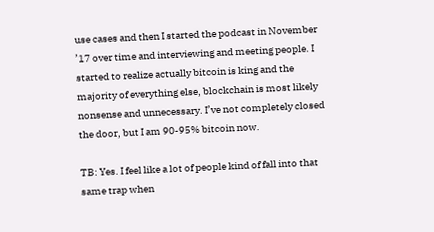use cases and then I started the podcast in November ’17 over time and interviewing and meeting people. I started to realize actually bitcoin is king and the majority of everything else, blockchain is most likely nonsense and unnecessary. I’ve not completely closed the door, but I am 90-95% bitcoin now.

TB: Yes. I feel like a lot of people kind of fall into that same trap when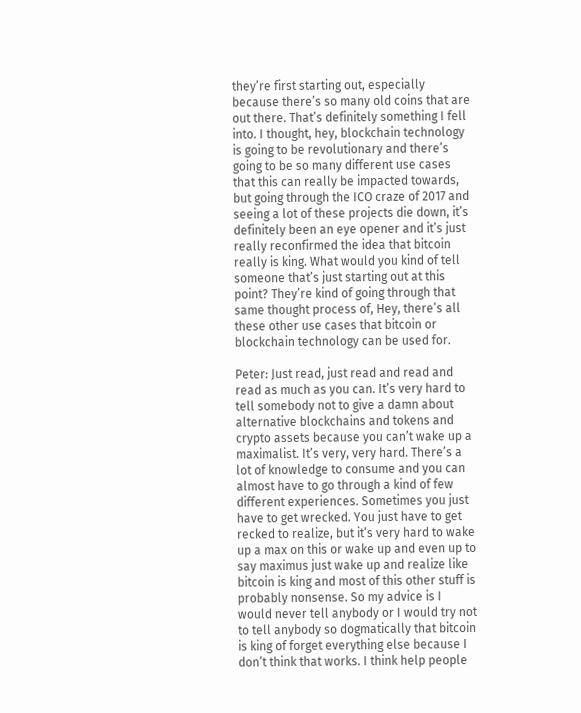they’re first starting out, especially because there’s so many old coins that are out there. That’s definitely something I fell into. I thought, hey, blockchain technology is going to be revolutionary and there’s going to be so many different use cases that this can really be impacted towards, but going through the ICO craze of 2017 and seeing a lot of these projects die down, it’s definitely been an eye opener and it’s just really reconfirmed the idea that bitcoin really is king. What would you kind of tell someone that’s just starting out at this point? They’re kind of going through that same thought process of, Hey, there’s all these other use cases that bitcoin or blockchain technology can be used for.

Peter: Just read, just read and read and read as much as you can. It’s very hard to tell somebody not to give a damn about alternative blockchains and tokens and crypto assets because you can’t wake up a maximalist. It’s very, very hard. There’s a lot of knowledge to consume and you can almost have to go through a kind of few different experiences. Sometimes you just have to get wrecked. You just have to get recked to realize, but it’s very hard to wake up a max on this or wake up and even up to say maximus just wake up and realize like bitcoin is king and most of this other stuff is probably nonsense. So my advice is I would never tell anybody or I would try not to tell anybody so dogmatically that bitcoin is king of forget everything else because I don’t think that works. I think help people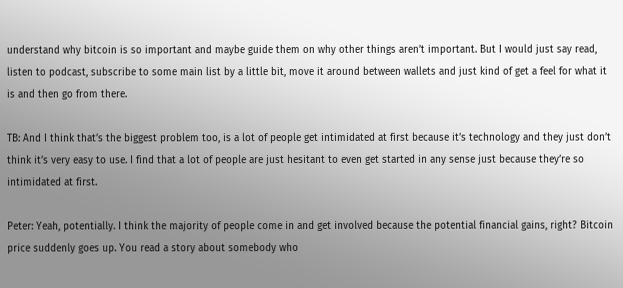understand why bitcoin is so important and maybe guide them on why other things aren’t important. But I would just say read, listen to podcast, subscribe to some main list by a little bit, move it around between wallets and just kind of get a feel for what it is and then go from there.

TB: And I think that’s the biggest problem too, is a lot of people get intimidated at first because it’s technology and they just don’t think it’s very easy to use. I find that a lot of people are just hesitant to even get started in any sense just because they’re so intimidated at first.

Peter: Yeah, potentially. I think the majority of people come in and get involved because the potential financial gains, right? Bitcoin price suddenly goes up. You read a story about somebody who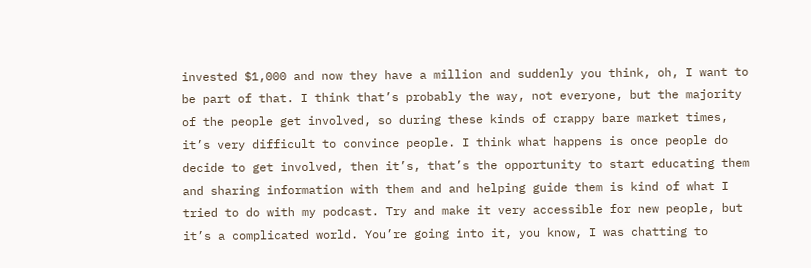invested $1,000 and now they have a million and suddenly you think, oh, I want to be part of that. I think that’s probably the way, not everyone, but the majority of the people get involved, so during these kinds of crappy bare market times, it’s very difficult to convince people. I think what happens is once people do decide to get involved, then it’s, that’s the opportunity to start educating them and sharing information with them and and helping guide them is kind of what I tried to do with my podcast. Try and make it very accessible for new people, but it’s a complicated world. You’re going into it, you know, I was chatting to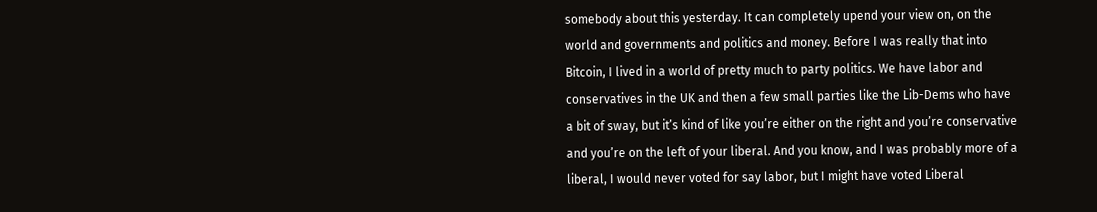somebody about this yesterday. It can completely upend your view on, on the world and governments and politics and money. Before I was really that into Bitcoin, I lived in a world of pretty much to party politics. We have labor and conservatives in the UK and then a few small parties like the Lib-Dems who have a bit of sway, but it’s kind of like you’re either on the right and you’re conservative and you’re on the left of your liberal. And you know, and I was probably more of a liberal, I would never voted for say labor, but I might have voted Liberal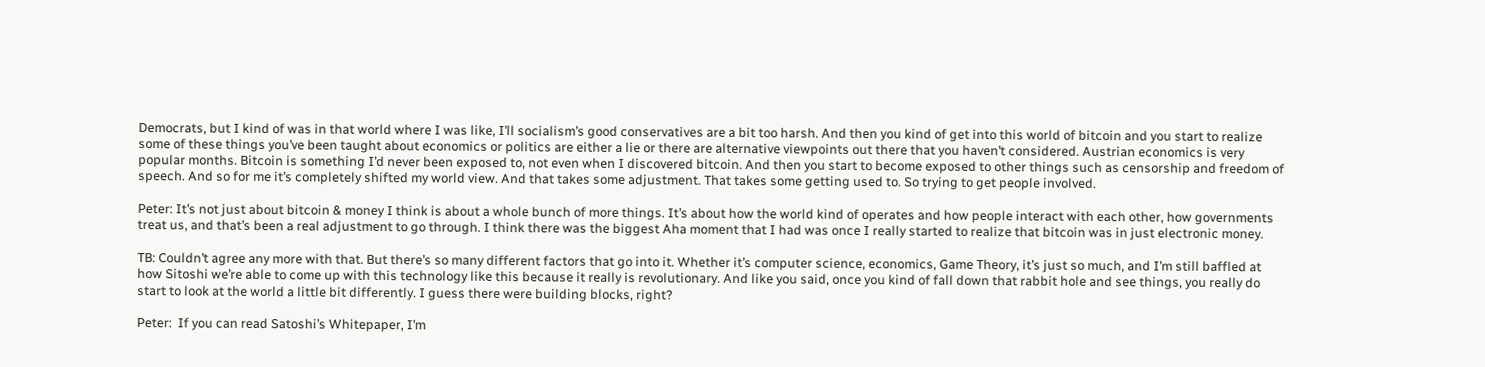Democrats, but I kind of was in that world where I was like, I’ll socialism’s good conservatives are a bit too harsh. And then you kind of get into this world of bitcoin and you start to realize some of these things you’ve been taught about economics or politics are either a lie or there are alternative viewpoints out there that you haven’t considered. Austrian economics is very popular months. Bitcoin is something I’d never been exposed to, not even when I discovered bitcoin. And then you start to become exposed to other things such as censorship and freedom of speech. And so for me it’s completely shifted my world view. And that takes some adjustment. That takes some getting used to. So trying to get people involved.

Peter: It’s not just about bitcoin & money I think is about a whole bunch of more things. It’s about how the world kind of operates and how people interact with each other, how governments treat us, and that’s been a real adjustment to go through. I think there was the biggest Aha moment that I had was once I really started to realize that bitcoin was in just electronic money.

TB: Couldn’t agree any more with that. But there’s so many different factors that go into it. Whether it’s computer science, economics, Game Theory, it’s just so much, and I’m still baffled at how Sitoshi we’re able to come up with this technology like this because it really is revolutionary. And like you said, once you kind of fall down that rabbit hole and see things, you really do start to look at the world a little bit differently. I guess there were building blocks, right?

Peter:  If you can read Satoshi’s Whitepaper, I’m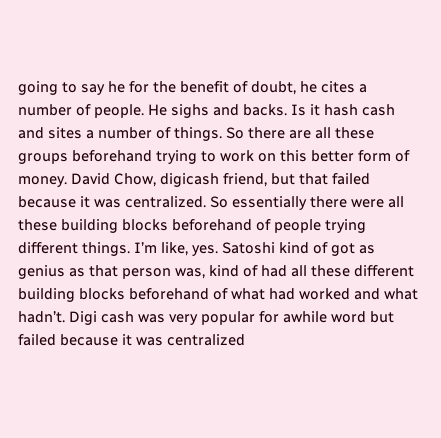going to say he for the benefit of doubt, he cites a number of people. He sighs and backs. Is it hash cash and sites a number of things. So there are all these groups beforehand trying to work on this better form of money. David Chow, digicash friend, but that failed because it was centralized. So essentially there were all these building blocks beforehand of people trying different things. I’m like, yes. Satoshi kind of got as genius as that person was, kind of had all these different building blocks beforehand of what had worked and what hadn’t. Digi cash was very popular for awhile word but failed because it was centralized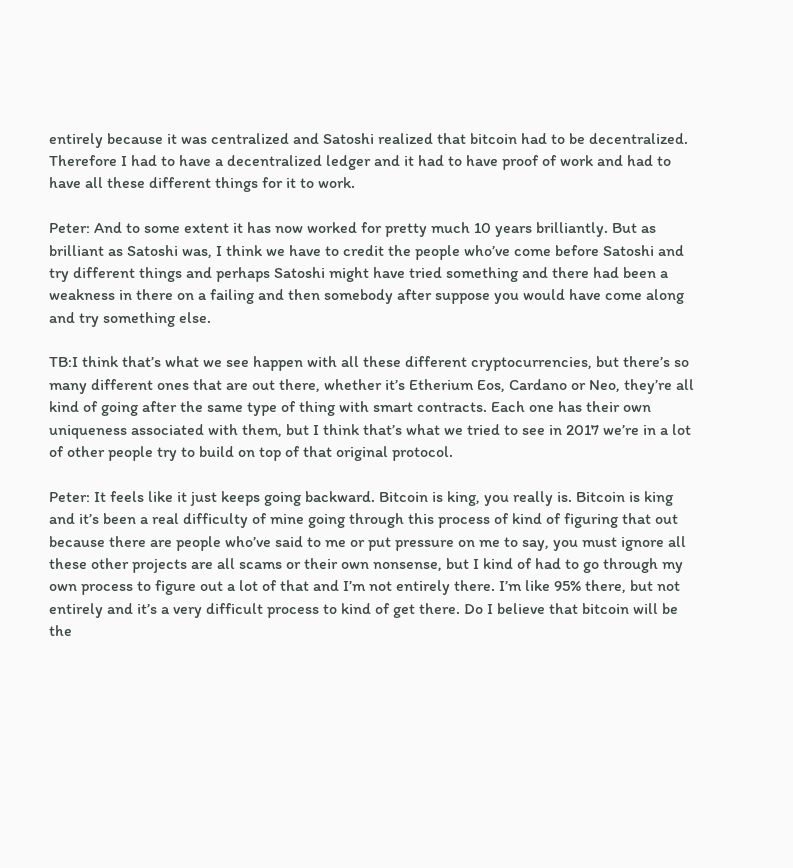entirely because it was centralized and Satoshi realized that bitcoin had to be decentralized. Therefore I had to have a decentralized ledger and it had to have proof of work and had to have all these different things for it to work.

Peter: And to some extent it has now worked for pretty much 10 years brilliantly. But as brilliant as Satoshi was, I think we have to credit the people who’ve come before Satoshi and try different things and perhaps Satoshi might have tried something and there had been a weakness in there on a failing and then somebody after suppose you would have come along and try something else.

TB:I think that’s what we see happen with all these different cryptocurrencies, but there’s so many different ones that are out there, whether it’s Etherium Eos, Cardano or Neo, they’re all kind of going after the same type of thing with smart contracts. Each one has their own uniqueness associated with them, but I think that’s what we tried to see in 2017 we’re in a lot of other people try to build on top of that original protocol.

Peter: It feels like it just keeps going backward. Bitcoin is king, you really is. Bitcoin is king and it’s been a real difficulty of mine going through this process of kind of figuring that out because there are people who’ve said to me or put pressure on me to say, you must ignore all these other projects are all scams or their own nonsense, but I kind of had to go through my own process to figure out a lot of that and I’m not entirely there. I’m like 95% there, but not entirely and it’s a very difficult process to kind of get there. Do I believe that bitcoin will be the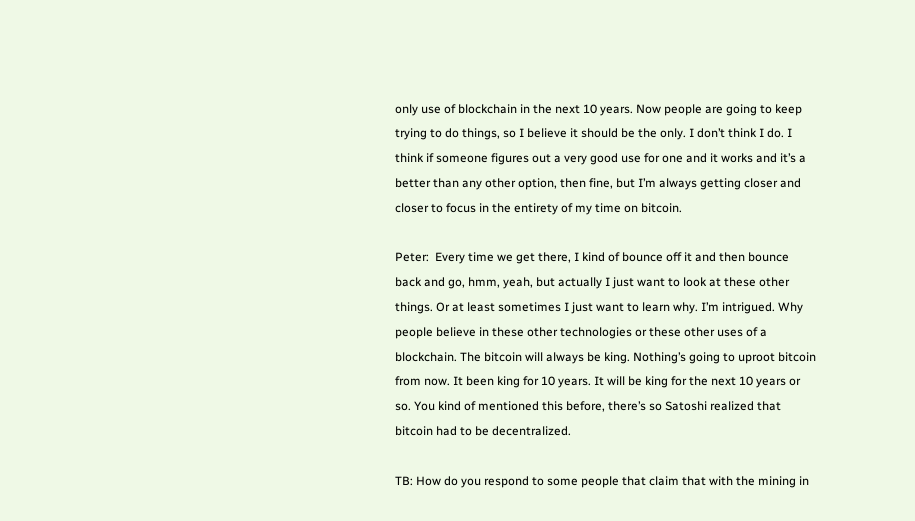only use of blockchain in the next 10 years. Now people are going to keep trying to do things, so I believe it should be the only. I don’t think I do. I think if someone figures out a very good use for one and it works and it’s a better than any other option, then fine, but I’m always getting closer and closer to focus in the entirety of my time on bitcoin.

Peter:  Every time we get there, I kind of bounce off it and then bounce back and go, hmm, yeah, but actually I just want to look at these other things. Or at least sometimes I just want to learn why. I’m intrigued. Why people believe in these other technologies or these other uses of a blockchain. The bitcoin will always be king. Nothing’s going to uproot bitcoin from now. It been king for 10 years. It will be king for the next 10 years or so. You kind of mentioned this before, there’s so Satoshi realized that bitcoin had to be decentralized.

TB: How do you respond to some people that claim that with the mining in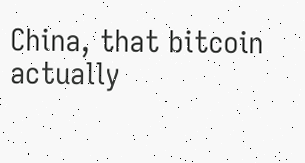China, that bitcoin actually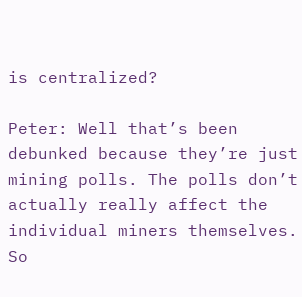is centralized?

Peter: Well that’s been debunked because they’re just mining polls. The polls don’t actually really affect the individual miners themselves. So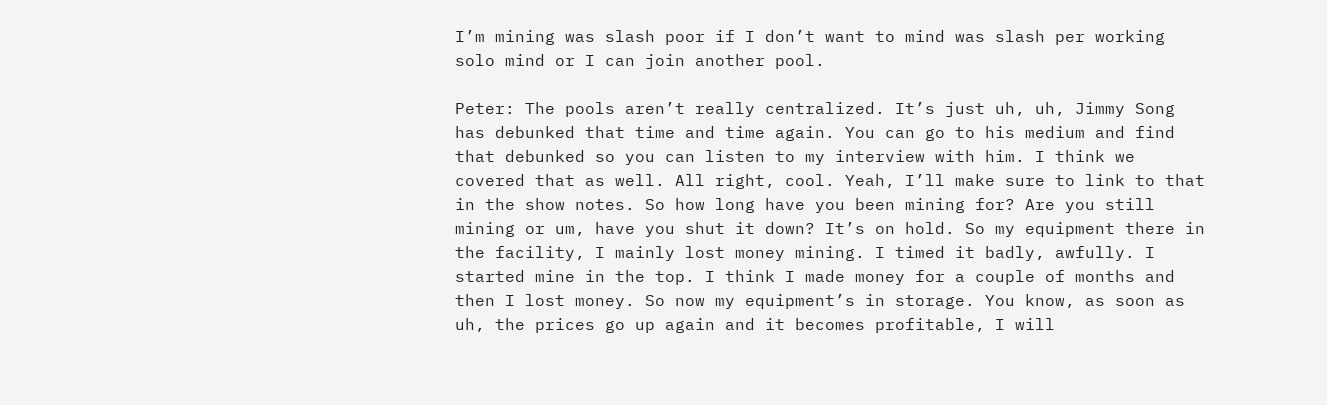I’m mining was slash poor if I don’t want to mind was slash per working solo mind or I can join another pool.

Peter: The pools aren’t really centralized. It’s just uh, uh, Jimmy Song has debunked that time and time again. You can go to his medium and find that debunked so you can listen to my interview with him. I think we covered that as well. All right, cool. Yeah, I’ll make sure to link to that in the show notes. So how long have you been mining for? Are you still mining or um, have you shut it down? It’s on hold. So my equipment there in the facility, I mainly lost money mining. I timed it badly, awfully. I started mine in the top. I think I made money for a couple of months and then I lost money. So now my equipment’s in storage. You know, as soon as uh, the prices go up again and it becomes profitable, I will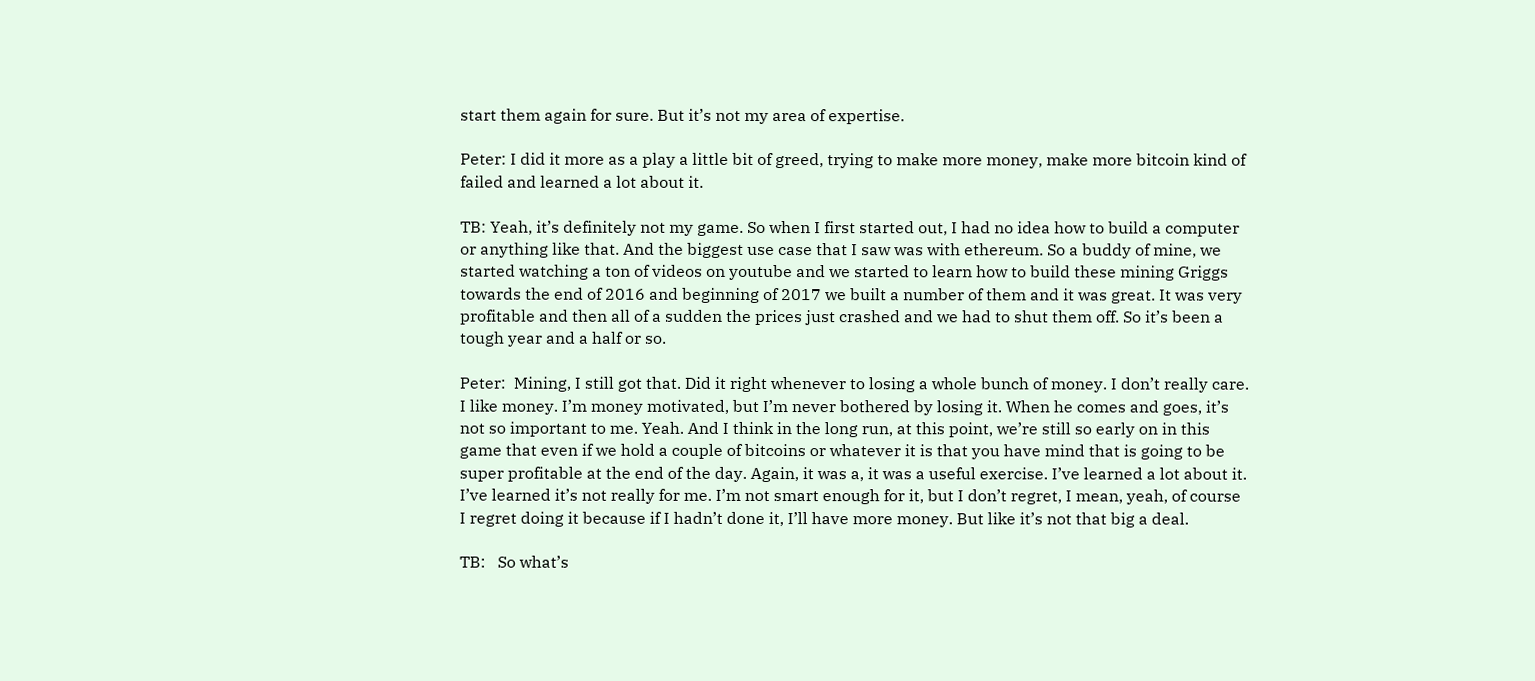start them again for sure. But it’s not my area of expertise.

Peter: I did it more as a play a little bit of greed, trying to make more money, make more bitcoin kind of failed and learned a lot about it.

TB: Yeah, it’s definitely not my game. So when I first started out, I had no idea how to build a computer or anything like that. And the biggest use case that I saw was with ethereum. So a buddy of mine, we started watching a ton of videos on youtube and we started to learn how to build these mining Griggs towards the end of 2016 and beginning of 2017 we built a number of them and it was great. It was very profitable and then all of a sudden the prices just crashed and we had to shut them off. So it’s been a tough year and a half or so.

Peter:  Mining, I still got that. Did it right whenever to losing a whole bunch of money. I don’t really care. I like money. I’m money motivated, but I’m never bothered by losing it. When he comes and goes, it’s not so important to me. Yeah. And I think in the long run, at this point, we’re still so early on in this game that even if we hold a couple of bitcoins or whatever it is that you have mind that is going to be super profitable at the end of the day. Again, it was a, it was a useful exercise. I’ve learned a lot about it. I’ve learned it’s not really for me. I’m not smart enough for it, but I don’t regret, I mean, yeah, of course I regret doing it because if I hadn’t done it, I’ll have more money. But like it’s not that big a deal.

TB:   So what’s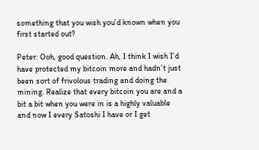something that you wish you’d known when you first started out?

Peter: Ooh, good question. Ah, I think I wish I’d have protected my bitcoin more and hadn’t just been sort of frivolous trading and doing the mining. Realize that every bitcoin you are and a bit a bit when you were in is a highly valuable and now I every Satoshi I have or I get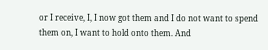or I receive, I, I now got them and I do not want to spend them on, I want to hold onto them. And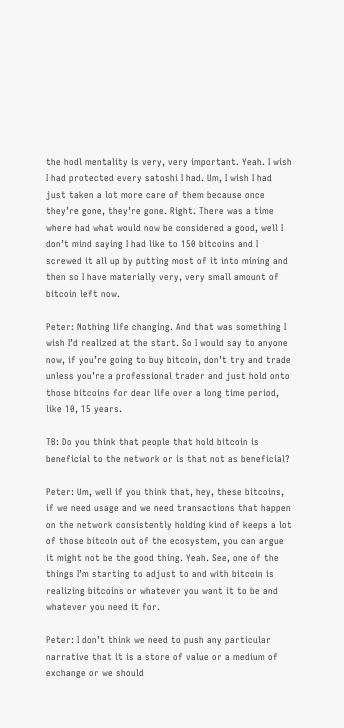the hodl mentality is very, very important. Yeah. I wish I had protected every satoshi I had. Um, I wish I had just taken a lot more care of them because once they’re gone, they’re gone. Right. There was a time where had what would now be considered a good, well I don’t mind saying I had like to 150 bitcoins and I screwed it all up by putting most of it into mining and then so I have materially very, very small amount of bitcoin left now.

Peter: Nothing life changing. And that was something I wish I’d realized at the start. So I would say to anyone now, if you’re going to buy bitcoin, don’t try and trade unless you’re a professional trader and just hold onto those bitcoins for dear life over a long time period, like 10, 15 years.

TB: Do you think that people that hold bitcoin is beneficial to the network or is that not as beneficial?

Peter: Um, well if you think that, hey, these bitcoins, if we need usage and we need transactions that happen on the network consistently holding kind of keeps a lot of those bitcoin out of the ecosystem, you can argue it might not be the good thing. Yeah. See, one of the things I’m starting to adjust to and with bitcoin is realizing bitcoins or whatever you want it to be and whatever you need it for.

Peter: I don’t think we need to push any particular narrative that it is a store of value or a medium of exchange or we should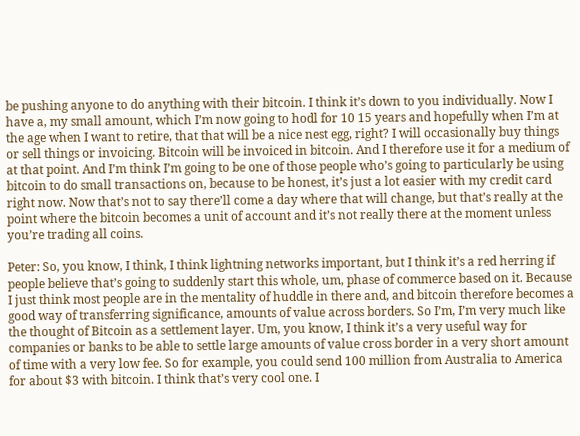be pushing anyone to do anything with their bitcoin. I think it’s down to you individually. Now I have a, my small amount, which I’m now going to hodl for 10 15 years and hopefully when I’m at the age when I want to retire, that that will be a nice nest egg, right? I will occasionally buy things or sell things or invoicing. Bitcoin will be invoiced in bitcoin. And I therefore use it for a medium of at that point. And I’m think I’m going to be one of those people who’s going to particularly be using bitcoin to do small transactions on, because to be honest, it’s just a lot easier with my credit card right now. Now that’s not to say there’ll come a day where that will change, but that’s really at the point where the bitcoin becomes a unit of account and it’s not really there at the moment unless you’re trading all coins.

Peter: So, you know, I think, I think lightning networks important, but I think it’s a red herring if people believe that’s going to suddenly start this whole, um, phase of commerce based on it. Because I just think most people are in the mentality of huddle in there and, and bitcoin therefore becomes a good way of transferring significance, amounts of value across borders. So I’m, I’m very much like the thought of Bitcoin as a settlement layer. Um, you know, I think it’s a very useful way for companies or banks to be able to settle large amounts of value cross border in a very short amount of time with a very low fee. So for example, you could send 100 million from Australia to America for about $3 with bitcoin. I think that’s very cool one. I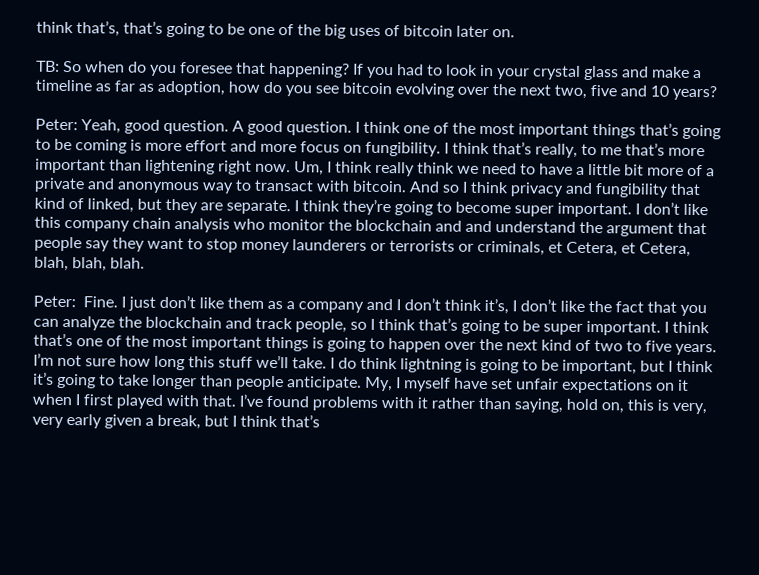think that’s, that’s going to be one of the big uses of bitcoin later on.

TB: So when do you foresee that happening? If you had to look in your crystal glass and make a timeline as far as adoption, how do you see bitcoin evolving over the next two, five and 10 years?

Peter: Yeah, good question. A good question. I think one of the most important things that’s going to be coming is more effort and more focus on fungibility. I think that’s really, to me that’s more important than lightening right now. Um, I think really think we need to have a little bit more of a private and anonymous way to transact with bitcoin. And so I think privacy and fungibility that kind of linked, but they are separate. I think they’re going to become super important. I don’t like this company chain analysis who monitor the blockchain and and understand the argument that people say they want to stop money launderers or terrorists or criminals, et Cetera, et Cetera, blah, blah, blah.

Peter:  Fine. I just don’t like them as a company and I don’t think it’s, I don’t like the fact that you can analyze the blockchain and track people, so I think that’s going to be super important. I think that’s one of the most important things is going to happen over the next kind of two to five years. I’m not sure how long this stuff we’ll take. I do think lightning is going to be important, but I think it’s going to take longer than people anticipate. My, I myself have set unfair expectations on it when I first played with that. I’ve found problems with it rather than saying, hold on, this is very, very early given a break, but I think that’s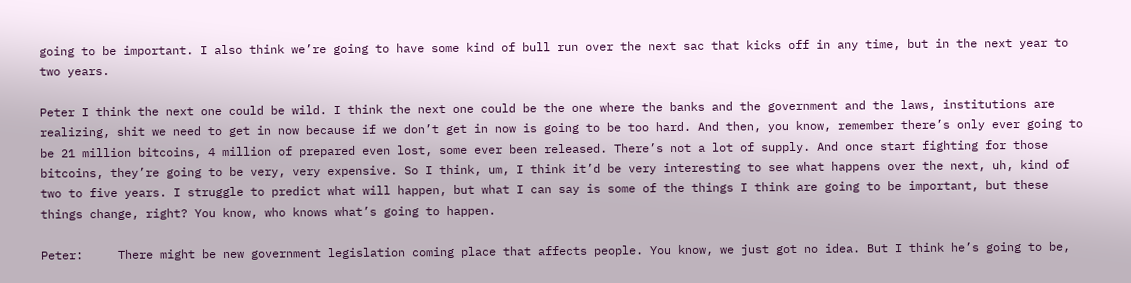going to be important. I also think we’re going to have some kind of bull run over the next sac that kicks off in any time, but in the next year to two years.

Peter I think the next one could be wild. I think the next one could be the one where the banks and the government and the laws, institutions are realizing, shit we need to get in now because if we don’t get in now is going to be too hard. And then, you know, remember there’s only ever going to be 21 million bitcoins, 4 million of prepared even lost, some ever been released. There’s not a lot of supply. And once start fighting for those bitcoins, they’re going to be very, very expensive. So I think, um, I think it’d be very interesting to see what happens over the next, uh, kind of two to five years. I struggle to predict what will happen, but what I can say is some of the things I think are going to be important, but these things change, right? You know, who knows what’s going to happen.

Peter:     There might be new government legislation coming place that affects people. You know, we just got no idea. But I think he’s going to be,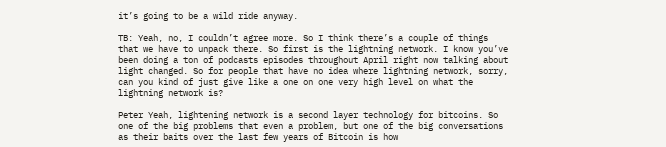it’s going to be a wild ride anyway.

TB: Yeah, no, I couldn’t agree more. So I think there’s a couple of things that we have to unpack there. So first is the lightning network. I know you’ve been doing a ton of podcasts episodes throughout April right now talking about light changed. So for people that have no idea where lightning network, sorry, can you kind of just give like a one on one very high level on what the lightning network is?

Peter Yeah, lightening network is a second layer technology for bitcoins. So one of the big problems that even a problem, but one of the big conversations as their baits over the last few years of Bitcoin is how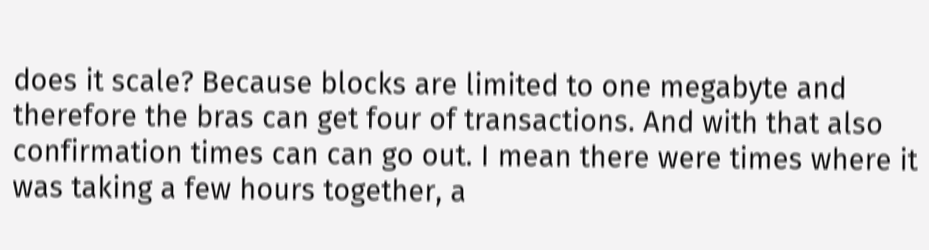does it scale? Because blocks are limited to one megabyte and therefore the bras can get four of transactions. And with that also confirmation times can can go out. I mean there were times where it was taking a few hours together, a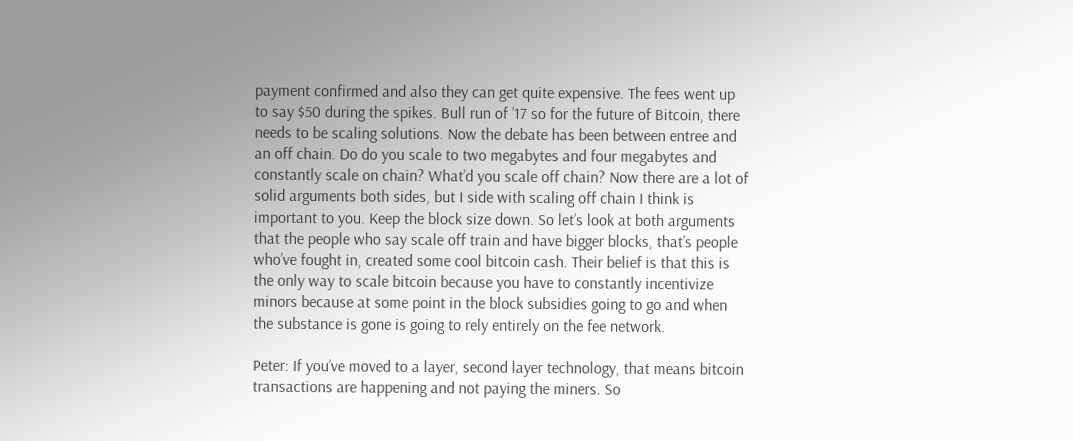payment confirmed and also they can get quite expensive. The fees went up to say $50 during the spikes. Bull run of ’17 so for the future of Bitcoin, there needs to be scaling solutions. Now the debate has been between entree and an off chain. Do do you scale to two megabytes and four megabytes and constantly scale on chain? What’d you scale off chain? Now there are a lot of solid arguments both sides, but I side with scaling off chain I think is important to you. Keep the block size down. So let’s look at both arguments that the people who say scale off train and have bigger blocks, that’s people who’ve fought in, created some cool bitcoin cash. Their belief is that this is the only way to scale bitcoin because you have to constantly incentivize minors because at some point in the block subsidies going to go and when the substance is gone is going to rely entirely on the fee network.

Peter: If you’ve moved to a layer, second layer technology, that means bitcoin transactions are happening and not paying the miners. So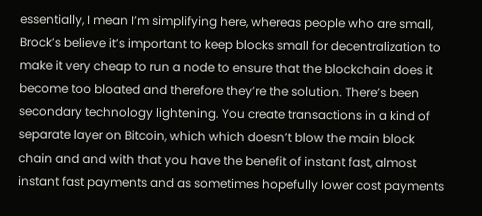essentially, I mean I’m simplifying here, whereas people who are small, Brock’s believe it’s important to keep blocks small for decentralization to make it very cheap to run a node to ensure that the blockchain does it become too bloated and therefore they’re the solution. There’s been secondary technology lightening. You create transactions in a kind of separate layer on Bitcoin, which which doesn’t blow the main block chain and and with that you have the benefit of instant fast, almost instant fast payments and as sometimes hopefully lower cost payments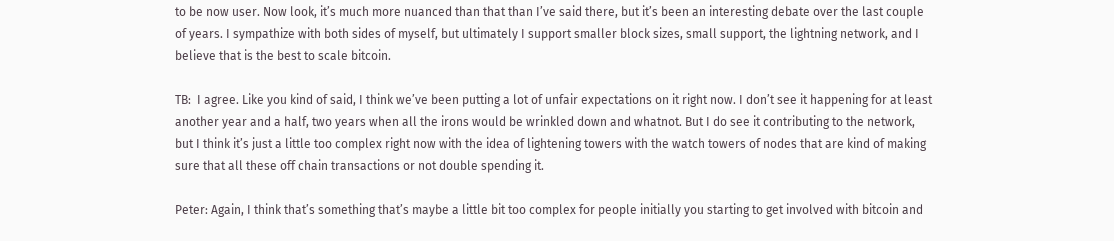to be now user. Now look, it’s much more nuanced than that than I’ve said there, but it’s been an interesting debate over the last couple of years. I sympathize with both sides of myself, but ultimately I support smaller block sizes, small support, the lightning network, and I believe that is the best to scale bitcoin.

TB:  I agree. Like you kind of said, I think we’ve been putting a lot of unfair expectations on it right now. I don’t see it happening for at least another year and a half, two years when all the irons would be wrinkled down and whatnot. But I do see it contributing to the network, but I think it’s just a little too complex right now with the idea of lightening towers with the watch towers of nodes that are kind of making sure that all these off chain transactions or not double spending it.

Peter: Again, I think that’s something that’s maybe a little bit too complex for people initially you starting to get involved with bitcoin and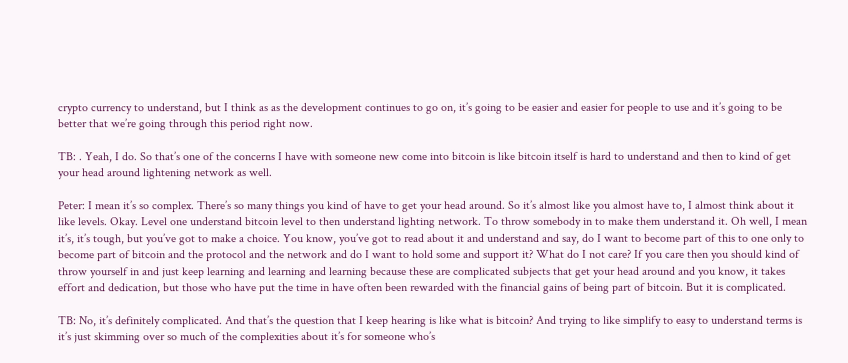crypto currency to understand, but I think as as the development continues to go on, it’s going to be easier and easier for people to use and it’s going to be better that we’re going through this period right now.

TB: . Yeah, I do. So that’s one of the concerns I have with someone new come into bitcoin is like bitcoin itself is hard to understand and then to kind of get your head around lightening network as well.

Peter: I mean it’s so complex. There’s so many things you kind of have to get your head around. So it’s almost like you almost have to, I almost think about it like levels. Okay. Level one understand bitcoin level to then understand lighting network. To throw somebody in to make them understand it. Oh well, I mean it’s, it’s tough, but you’ve got to make a choice. You know, you’ve got to read about it and understand and say, do I want to become part of this to one only to become part of bitcoin and the protocol and the network and do I want to hold some and support it? What do I not care? If you care then you should kind of throw yourself in and just keep learning and learning and learning because these are complicated subjects that get your head around and you know, it takes effort and dedication, but those who have put the time in have often been rewarded with the financial gains of being part of bitcoin. But it is complicated.

TB: No, it’s definitely complicated. And that’s the question that I keep hearing is like what is bitcoin? And trying to like simplify to easy to understand terms is it’s just skimming over so much of the complexities about it’s for someone who’s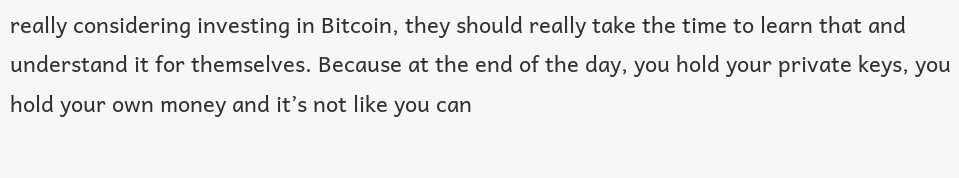really considering investing in Bitcoin, they should really take the time to learn that and understand it for themselves. Because at the end of the day, you hold your private keys, you hold your own money and it’s not like you can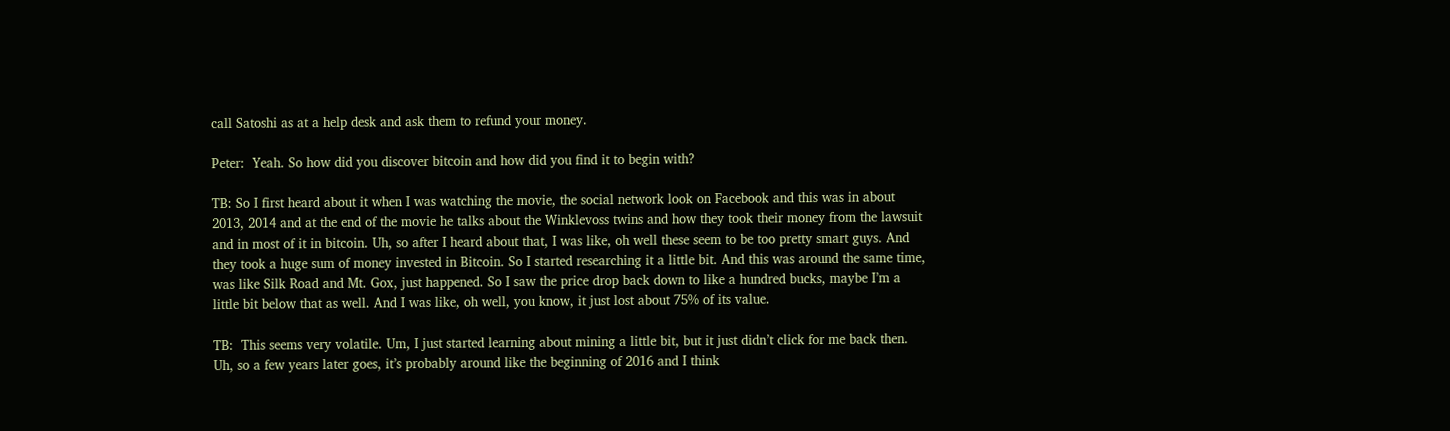call Satoshi as at a help desk and ask them to refund your money.

Peter:  Yeah. So how did you discover bitcoin and how did you find it to begin with?

TB: So I first heard about it when I was watching the movie, the social network look on Facebook and this was in about 2013, 2014 and at the end of the movie he talks about the Winklevoss twins and how they took their money from the lawsuit and in most of it in bitcoin. Uh, so after I heard about that, I was like, oh well these seem to be too pretty smart guys. And they took a huge sum of money invested in Bitcoin. So I started researching it a little bit. And this was around the same time, was like Silk Road and Mt. Gox, just happened. So I saw the price drop back down to like a hundred bucks, maybe I’m a little bit below that as well. And I was like, oh well, you know, it just lost about 75% of its value.

TB:  This seems very volatile. Um, I just started learning about mining a little bit, but it just didn’t click for me back then. Uh, so a few years later goes, it’s probably around like the beginning of 2016 and I think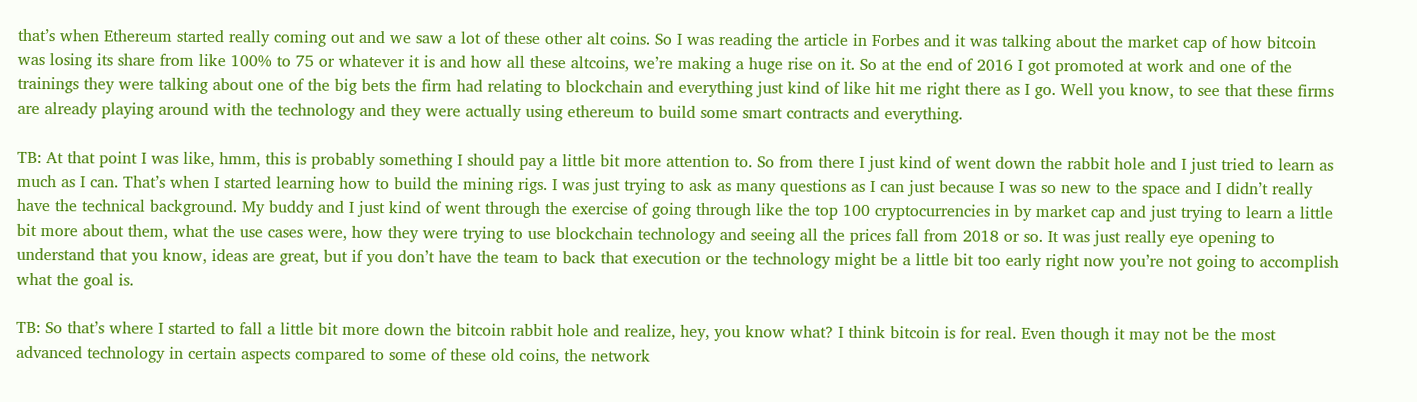that’s when Ethereum started really coming out and we saw a lot of these other alt coins. So I was reading the article in Forbes and it was talking about the market cap of how bitcoin was losing its share from like 100% to 75 or whatever it is and how all these altcoins, we’re making a huge rise on it. So at the end of 2016 I got promoted at work and one of the trainings they were talking about one of the big bets the firm had relating to blockchain and everything just kind of like hit me right there as I go. Well you know, to see that these firms are already playing around with the technology and they were actually using ethereum to build some smart contracts and everything.

TB: At that point I was like, hmm, this is probably something I should pay a little bit more attention to. So from there I just kind of went down the rabbit hole and I just tried to learn as much as I can. That’s when I started learning how to build the mining rigs. I was just trying to ask as many questions as I can just because I was so new to the space and I didn’t really have the technical background. My buddy and I just kind of went through the exercise of going through like the top 100 cryptocurrencies in by market cap and just trying to learn a little bit more about them, what the use cases were, how they were trying to use blockchain technology and seeing all the prices fall from 2018 or so. It was just really eye opening to understand that you know, ideas are great, but if you don’t have the team to back that execution or the technology might be a little bit too early right now you’re not going to accomplish what the goal is.

TB: So that’s where I started to fall a little bit more down the bitcoin rabbit hole and realize, hey, you know what? I think bitcoin is for real. Even though it may not be the most advanced technology in certain aspects compared to some of these old coins, the network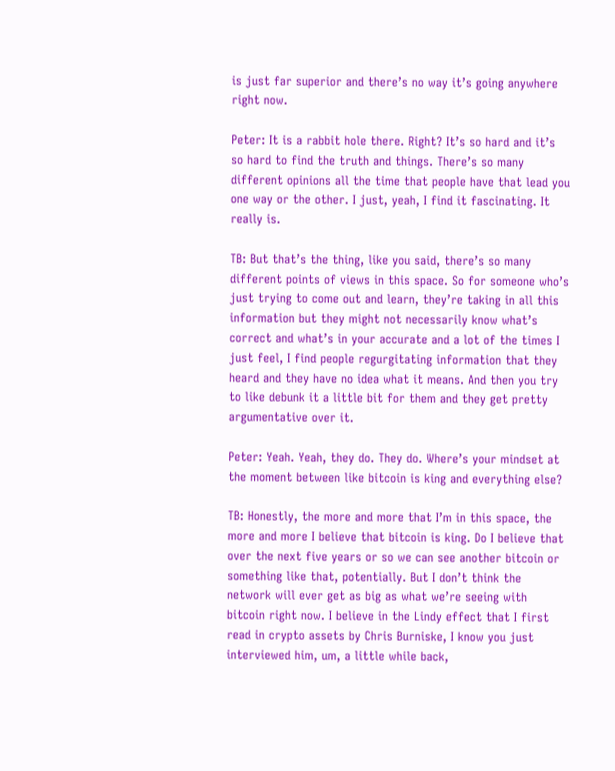is just far superior and there’s no way it’s going anywhere right now.

Peter: It is a rabbit hole there. Right? It’s so hard and it’s so hard to find the truth and things. There’s so many different opinions all the time that people have that lead you one way or the other. I just, yeah, I find it fascinating. It really is.

TB: But that’s the thing, like you said, there’s so many different points of views in this space. So for someone who’s just trying to come out and learn, they’re taking in all this information but they might not necessarily know what’s correct and what’s in your accurate and a lot of the times I just feel, I find people regurgitating information that they heard and they have no idea what it means. And then you try to like debunk it a little bit for them and they get pretty argumentative over it.

Peter: Yeah. Yeah, they do. They do. Where’s your mindset at the moment between like bitcoin is king and everything else?

TB: Honestly, the more and more that I’m in this space, the more and more I believe that bitcoin is king. Do I believe that over the next five years or so we can see another bitcoin or something like that, potentially. But I don’t think the network will ever get as big as what we’re seeing with bitcoin right now. I believe in the Lindy effect that I first read in crypto assets by Chris Burniske, I know you just interviewed him, um, a little while back,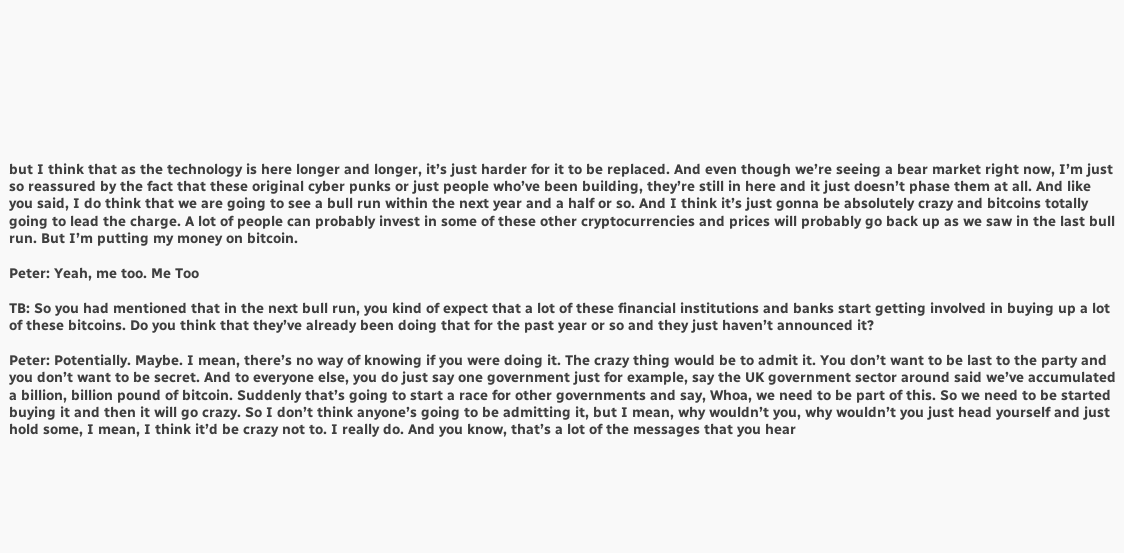but I think that as the technology is here longer and longer, it’s just harder for it to be replaced. And even though we’re seeing a bear market right now, I’m just so reassured by the fact that these original cyber punks or just people who’ve been building, they’re still in here and it just doesn’t phase them at all. And like you said, I do think that we are going to see a bull run within the next year and a half or so. And I think it’s just gonna be absolutely crazy and bitcoins totally going to lead the charge. A lot of people can probably invest in some of these other cryptocurrencies and prices will probably go back up as we saw in the last bull run. But I’m putting my money on bitcoin.

Peter: Yeah, me too. Me Too

TB: So you had mentioned that in the next bull run, you kind of expect that a lot of these financial institutions and banks start getting involved in buying up a lot of these bitcoins. Do you think that they’ve already been doing that for the past year or so and they just haven’t announced it?

Peter: Potentially. Maybe. I mean, there’s no way of knowing if you were doing it. The crazy thing would be to admit it. You don’t want to be last to the party and you don’t want to be secret. And to everyone else, you do just say one government just for example, say the UK government sector around said we’ve accumulated a billion, billion pound of bitcoin. Suddenly that’s going to start a race for other governments and say, Whoa, we need to be part of this. So we need to be started buying it and then it will go crazy. So I don’t think anyone’s going to be admitting it, but I mean, why wouldn’t you, why wouldn’t you just head yourself and just hold some, I mean, I think it’d be crazy not to. I really do. And you know, that’s a lot of the messages that you hear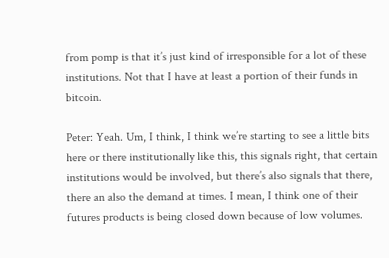from pomp is that it’s just kind of irresponsible for a lot of these institutions. Not that I have at least a portion of their funds in bitcoin.

Peter: Yeah. Um, I think, I think we’re starting to see a little bits here or there institutionally like this, this signals right, that certain institutions would be involved, but there’s also signals that there, there an also the demand at times. I mean, I think one of their futures products is being closed down because of low volumes.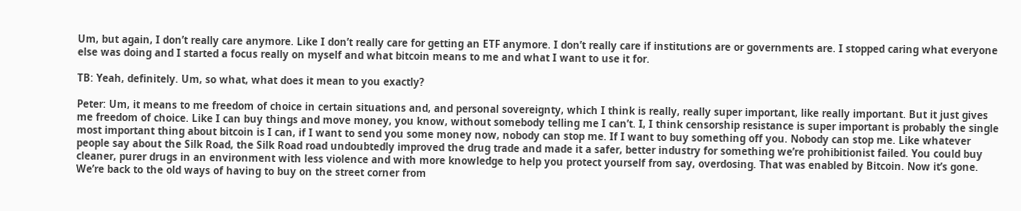Um, but again, I don’t really care anymore. Like I don’t really care for getting an ETF anymore. I don’t really care if institutions are or governments are. I stopped caring what everyone else was doing and I started a focus really on myself and what bitcoin means to me and what I want to use it for.

TB: Yeah, definitely. Um, so what, what does it mean to you exactly?

Peter: Um, it means to me freedom of choice in certain situations and, and personal sovereignty, which I think is really, really super important, like really important. But it just gives me freedom of choice. Like I can buy things and move money, you know, without somebody telling me I can’t. I, I think censorship resistance is super important is probably the single most important thing about bitcoin is I can, if I want to send you some money now, nobody can stop me. If I want to buy something off you. Nobody can stop me. Like whatever people say about the Silk Road, the Silk Road road undoubtedly improved the drug trade and made it a safer, better industry for something we’re prohibitionist failed. You could buy cleaner, purer drugs in an environment with less violence and with more knowledge to help you protect yourself from say, overdosing. That was enabled by Bitcoin. Now it’s gone. We’re back to the old ways of having to buy on the street corner from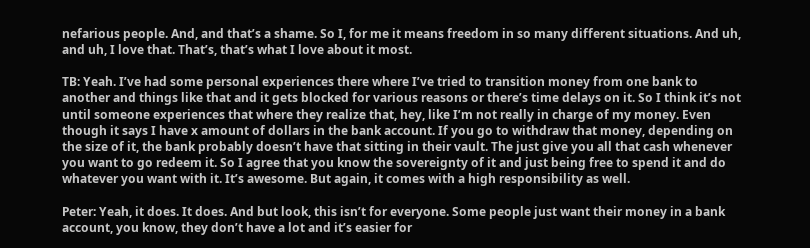nefarious people. And, and that’s a shame. So I, for me it means freedom in so many different situations. And uh, and uh, I love that. That’s, that’s what I love about it most.

TB: Yeah. I’ve had some personal experiences there where I’ve tried to transition money from one bank to another and things like that and it gets blocked for various reasons or there’s time delays on it. So I think it’s not until someone experiences that where they realize that, hey, like I’m not really in charge of my money. Even though it says I have x amount of dollars in the bank account. If you go to withdraw that money, depending on the size of it, the bank probably doesn’t have that sitting in their vault. The just give you all that cash whenever you want to go redeem it. So I agree that you know the sovereignty of it and just being free to spend it and do whatever you want with it. It’s awesome. But again, it comes with a high responsibility as well.

Peter: Yeah, it does. It does. And but look, this isn’t for everyone. Some people just want their money in a bank account, you know, they don’t have a lot and it’s easier for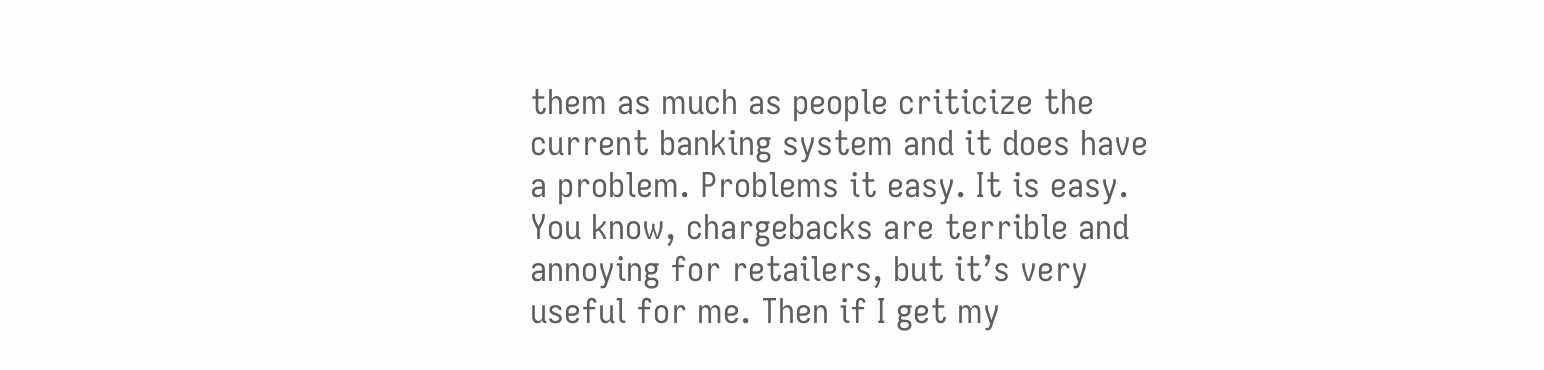them as much as people criticize the current banking system and it does have a problem. Problems it easy. It is easy. You know, chargebacks are terrible and annoying for retailers, but it’s very useful for me. Then if I get my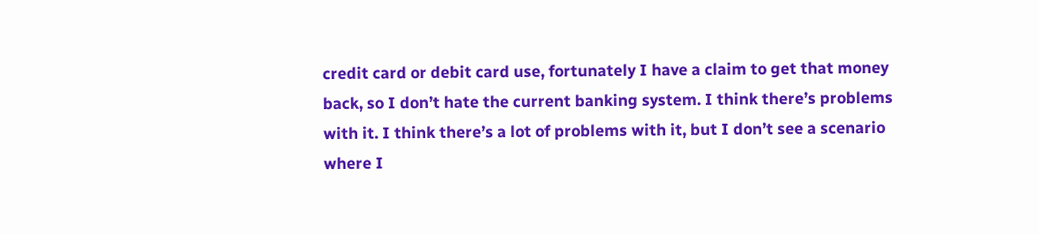credit card or debit card use, fortunately I have a claim to get that money back, so I don’t hate the current banking system. I think there’s problems with it. I think there’s a lot of problems with it, but I don’t see a scenario where I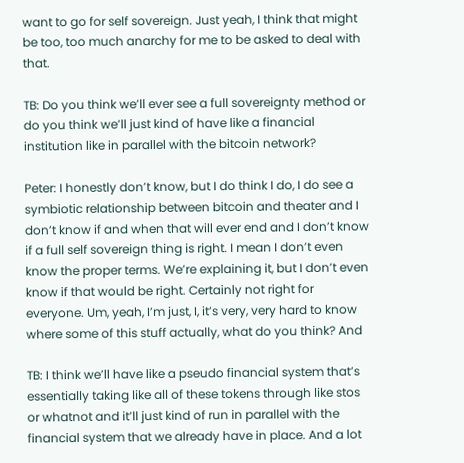want to go for self sovereign. Just yeah, I think that might be too, too much anarchy for me to be asked to deal with that.

TB: Do you think we’ll ever see a full sovereignty method or do you think we’ll just kind of have like a financial institution like in parallel with the bitcoin network?

Peter: I honestly don’t know, but I do think I do, I do see a symbiotic relationship between bitcoin and theater and I don’t know if and when that will ever end and I don’t know if a full self sovereign thing is right. I mean I don’t even know the proper terms. We’re explaining it, but I don’t even know if that would be right. Certainly not right for everyone. Um, yeah, I’m just, I, it’s very, very hard to know where some of this stuff actually, what do you think? And

TB: I think we’ll have like a pseudo financial system that’s essentially taking like all of these tokens through like stos or whatnot and it’ll just kind of run in parallel with the financial system that we already have in place. And a lot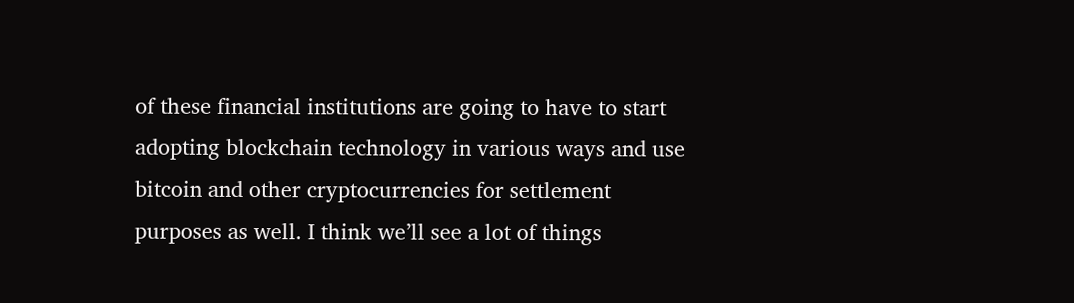of these financial institutions are going to have to start adopting blockchain technology in various ways and use bitcoin and other cryptocurrencies for settlement purposes as well. I think we’ll see a lot of things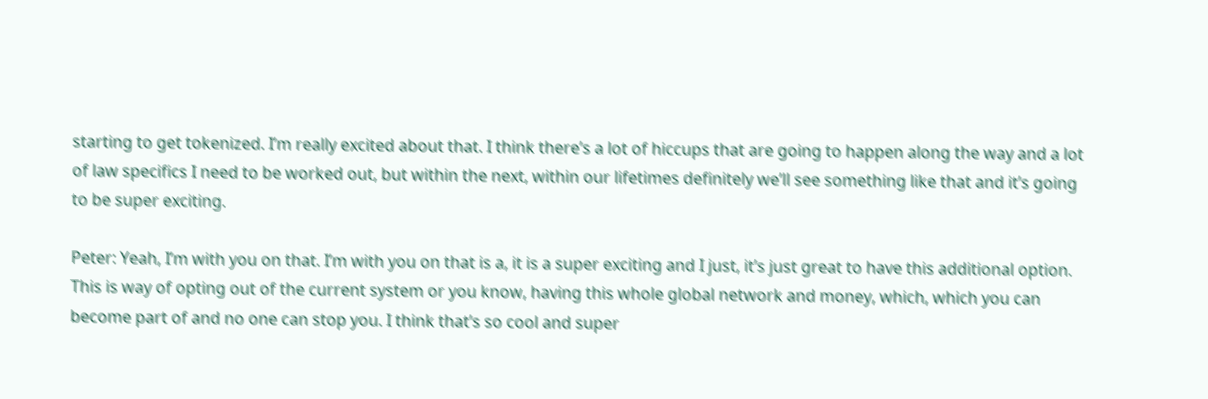starting to get tokenized. I’m really excited about that. I think there’s a lot of hiccups that are going to happen along the way and a lot of law specifics I need to be worked out, but within the next, within our lifetimes definitely we’ll see something like that and it’s going to be super exciting.

Peter: Yeah, I’m with you on that. I’m with you on that is a, it is a super exciting and I just, it’s just great to have this additional option. This is way of opting out of the current system or you know, having this whole global network and money, which, which you can become part of and no one can stop you. I think that’s so cool and super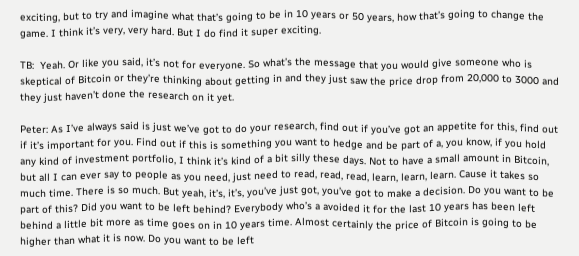exciting, but to try and imagine what that’s going to be in 10 years or 50 years, how that’s going to change the game. I think it’s very, very hard. But I do find it super exciting.

TB:  Yeah. Or like you said, it’s not for everyone. So what’s the message that you would give someone who is skeptical of Bitcoin or they’re thinking about getting in and they just saw the price drop from 20,000 to 3000 and they just haven’t done the research on it yet.

Peter: As I’ve always said is just we’ve got to do your research, find out if you’ve got an appetite for this, find out if it’s important for you. Find out if this is something you want to hedge and be part of a, you know, if you hold any kind of investment portfolio, I think it’s kind of a bit silly these days. Not to have a small amount in Bitcoin, but all I can ever say to people as you need, just need to read, read, read, learn, learn, learn. Cause it takes so much time. There is so much. But yeah, it’s, it’s, you’ve just got, you’ve got to make a decision. Do you want to be part of this? Did you want to be left behind? Everybody who’s a avoided it for the last 10 years has been left behind a little bit more as time goes on in 10 years time. Almost certainly the price of Bitcoin is going to be higher than what it is now. Do you want to be left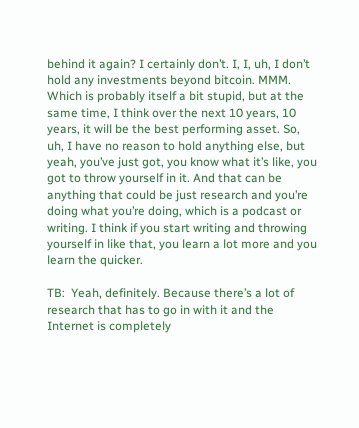behind it again? I certainly don’t. I, I, uh, I don’t hold any investments beyond bitcoin. MMM. Which is probably itself a bit stupid, but at the same time, I think over the next 10 years, 10 years, it will be the best performing asset. So, uh, I have no reason to hold anything else, but yeah, you’ve just got, you know what it’s like, you got to throw yourself in it. And that can be anything that could be just research and you’re doing what you’re doing, which is a podcast or writing. I think if you start writing and throwing yourself in like that, you learn a lot more and you learn the quicker.

TB:  Yeah, definitely. Because there’s a lot of research that has to go in with it and the Internet is completely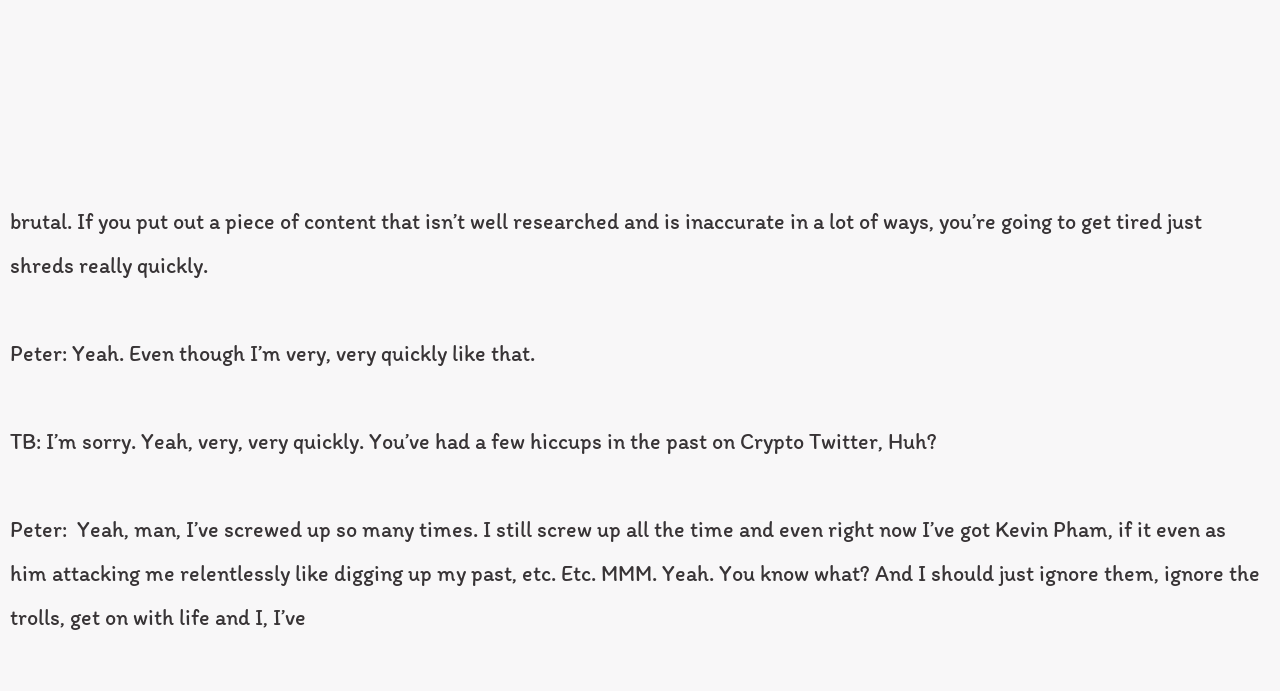brutal. If you put out a piece of content that isn’t well researched and is inaccurate in a lot of ways, you’re going to get tired just shreds really quickly.

Peter: Yeah. Even though I’m very, very quickly like that.

TB: I’m sorry. Yeah, very, very quickly. You’ve had a few hiccups in the past on Crypto Twitter, Huh?

Peter:  Yeah, man, I’ve screwed up so many times. I still screw up all the time and even right now I’ve got Kevin Pham, if it even as him attacking me relentlessly like digging up my past, etc. Etc. MMM. Yeah. You know what? And I should just ignore them, ignore the trolls, get on with life and I, I’ve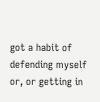got a habit of defending myself or, or getting in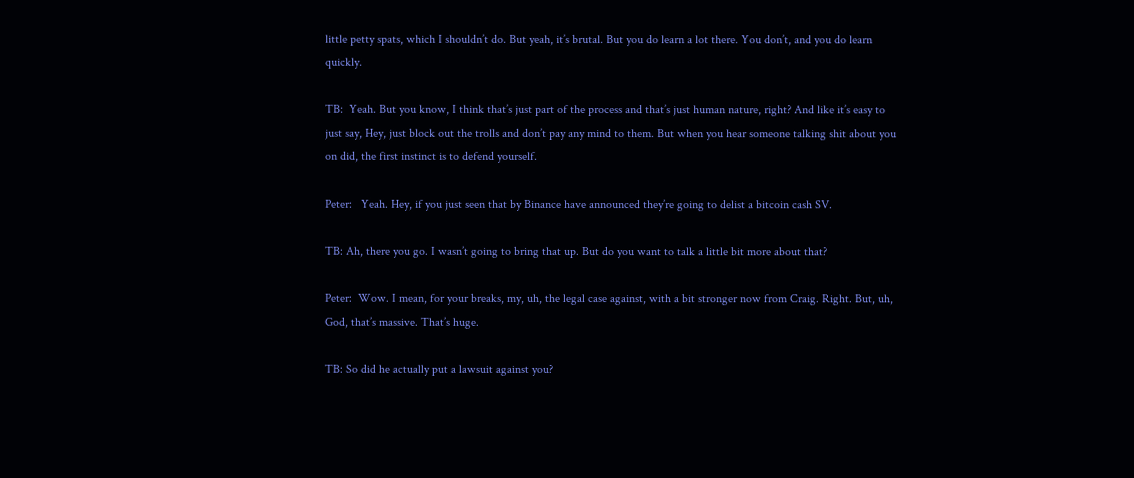little petty spats, which I shouldn’t do. But yeah, it’s brutal. But you do learn a lot there. You don’t, and you do learn quickly.

TB:  Yeah. But you know, I think that’s just part of the process and that’s just human nature, right? And like it’s easy to just say, Hey, just block out the trolls and don’t pay any mind to them. But when you hear someone talking shit about you on did, the first instinct is to defend yourself.

Peter:   Yeah. Hey, if you just seen that by Binance have announced they’re going to delist a bitcoin cash SV.

TB: Ah, there you go. I wasn’t going to bring that up. But do you want to talk a little bit more about that?

Peter:  Wow. I mean, for your breaks, my, uh, the legal case against, with a bit stronger now from Craig. Right. But, uh, God, that’s massive. That’s huge.

TB: So did he actually put a lawsuit against you?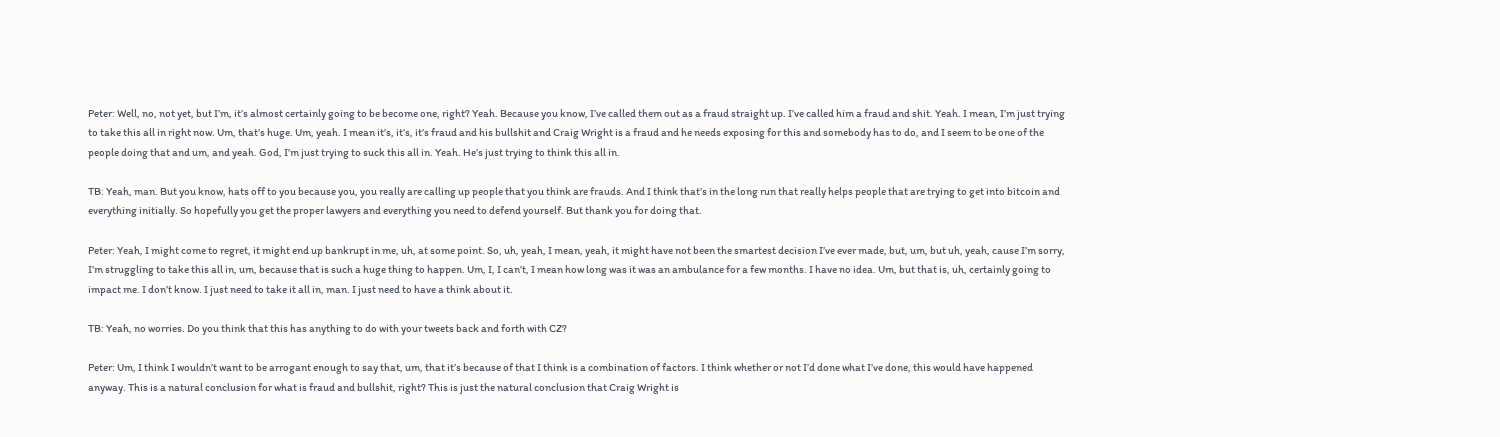Peter: Well, no, not yet, but I’m, it’s almost certainly going to be become one, right? Yeah. Because you know, I’ve called them out as a fraud straight up. I’ve called him a fraud and shit. Yeah. I mean, I’m just trying to take this all in right now. Um, that’s huge. Um, yeah. I mean it’s, it’s, it’s fraud and his bullshit and Craig Wright is a fraud and he needs exposing for this and somebody has to do, and I seem to be one of the people doing that and um, and yeah. God, I’m just trying to suck this all in. Yeah. He’s just trying to think this all in.

TB: Yeah, man. But you know, hats off to you because you, you really are calling up people that you think are frauds. And I think that’s in the long run that really helps people that are trying to get into bitcoin and everything initially. So hopefully you get the proper lawyers and everything you need to defend yourself. But thank you for doing that.

Peter: Yeah, I might come to regret, it might end up bankrupt in me, uh, at some point. So, uh, yeah, I mean, yeah, it might have not been the smartest decision I’ve ever made, but, um, but uh, yeah, cause I’m sorry, I’m struggling to take this all in, um, because that is such a huge thing to happen. Um, I, I can’t, I mean how long was it was an ambulance for a few months. I have no idea. Um, but that is, uh, certainly going to impact me. I don’t know. I just need to take it all in, man. I just need to have a think about it.

TB: Yeah, no worries. Do you think that this has anything to do with your tweets back and forth with CZ?

Peter: Um, I think I wouldn’t want to be arrogant enough to say that, um, that it’s because of that I think is a combination of factors. I think whether or not I’d done what I’ve done, this would have happened anyway. This is a natural conclusion for what is fraud and bullshit, right? This is just the natural conclusion that Craig Wright is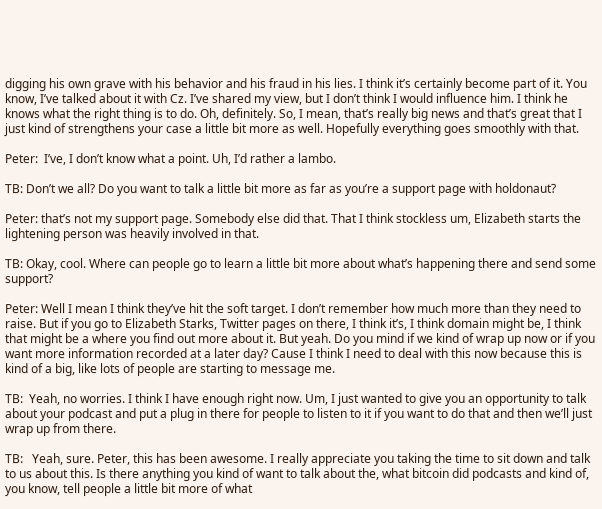digging his own grave with his behavior and his fraud in his lies. I think it’s certainly become part of it. You know, I’ve talked about it with Cz. I’ve shared my view, but I don’t think I would influence him. I think he knows what the right thing is to do. Oh, definitely. So, I mean, that’s really big news and that’s great that I just kind of strengthens your case a little bit more as well. Hopefully everything goes smoothly with that.

Peter:  I’ve, I don’t know what a point. Uh, I’d rather a lambo.

TB: Don’t we all? Do you want to talk a little bit more as far as you’re a support page with holdonaut?

Peter: that’s not my support page. Somebody else did that. That I think stockless um, Elizabeth starts the lightening person was heavily involved in that.

TB: Okay, cool. Where can people go to learn a little bit more about what’s happening there and send some support?

Peter: Well I mean I think they’ve hit the soft target. I don’t remember how much more than they need to raise. But if you go to Elizabeth Starks, Twitter pages on there, I think it’s, I think domain might be, I think that might be a where you find out more about it. But yeah. Do you mind if we kind of wrap up now or if you want more information recorded at a later day? Cause I think I need to deal with this now because this is kind of a big, like lots of people are starting to message me.

TB:  Yeah, no worries. I think I have enough right now. Um, I just wanted to give you an opportunity to talk about your podcast and put a plug in there for people to listen to it if you want to do that and then we’ll just wrap up from there.

TB:   Yeah, sure. Peter, this has been awesome. I really appreciate you taking the time to sit down and talk to us about this. Is there anything you kind of want to talk about the, what bitcoin did podcasts and kind of, you know, tell people a little bit more of what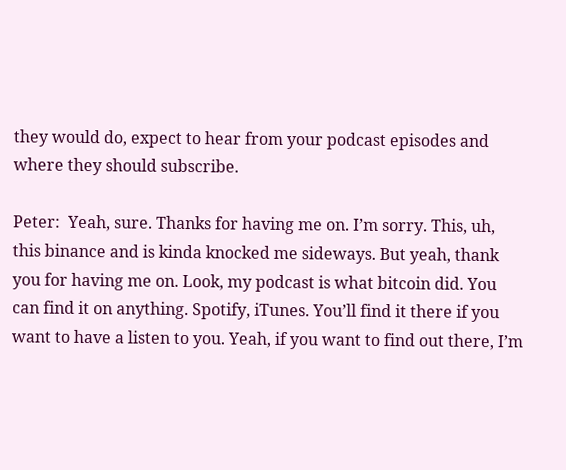they would do, expect to hear from your podcast episodes and where they should subscribe.

Peter:  Yeah, sure. Thanks for having me on. I’m sorry. This, uh, this binance and is kinda knocked me sideways. But yeah, thank you for having me on. Look, my podcast is what bitcoin did. You can find it on anything. Spotify, iTunes. You’ll find it there if you want to have a listen to you. Yeah, if you want to find out there, I’m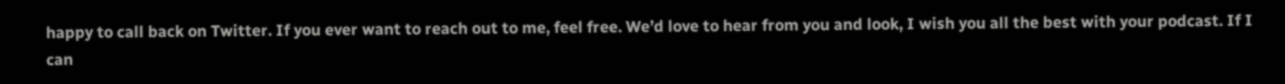happy to call back on Twitter. If you ever want to reach out to me, feel free. We’d love to hear from you and look, I wish you all the best with your podcast. If I can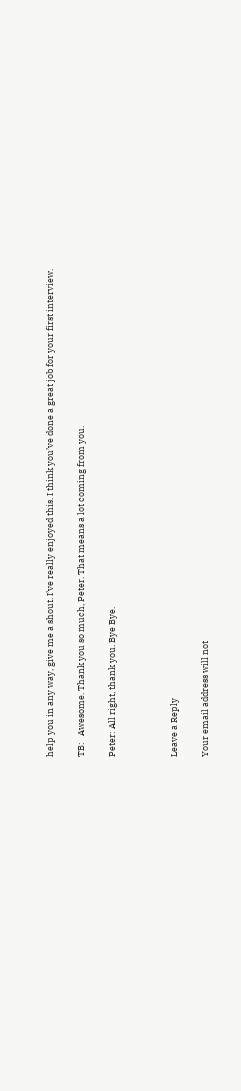help you in any way, give me a shout. I’ve really enjoyed this. I think you’ve done a great job for your first interview.

TB:   Awesome. Thank you so much, Peter. That means a lot coming from you.

Peter: All right, thank you. Bye Bye.



Leave a Reply

Your email address will not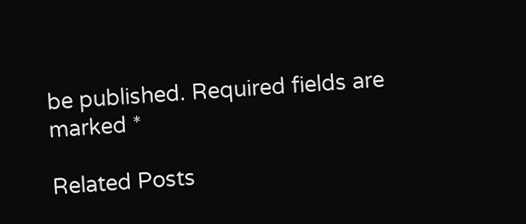be published. Required fields are marked *

Related Posts